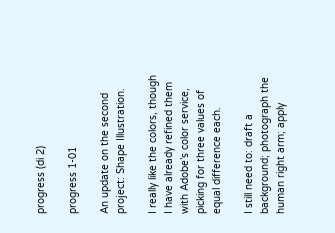progress (di 2)

progress 1-01

An update on the second project: Shape Illustration.

I really like the colors, though I have already refined them with Adobe’s color service, picking for three values of equal difference each.

I still need to: draft a background; photograph the human right arm; apply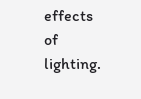effects of lighting.